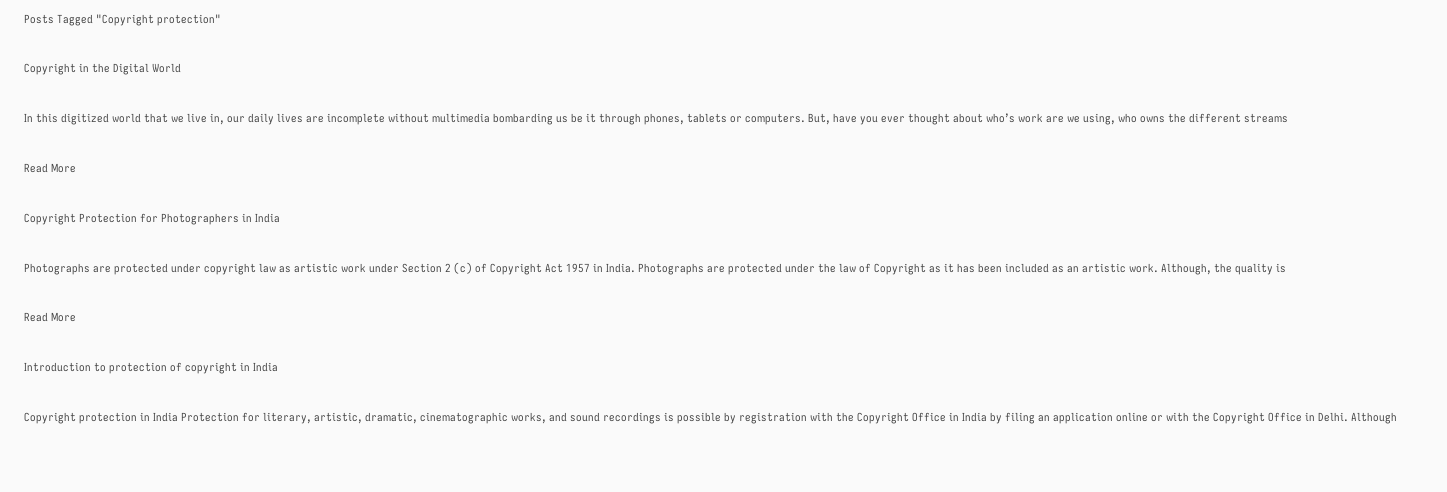Posts Tagged "Copyright protection"

Copyright in the Digital World

In this digitized world that we live in, our daily lives are incomplete without multimedia bombarding us be it through phones, tablets or computers. But, have you ever thought about who’s work are we using, who owns the different streams

Read More

Copyright Protection for Photographers in India

Photographs are protected under copyright law as artistic work under Section 2 (c) of Copyright Act 1957 in India. Photographs are protected under the law of Copyright as it has been included as an artistic work. Although, the quality is

Read More

Introduction to protection of copyright in India

Copyright protection in India Protection for literary, artistic, dramatic, cinematographic works, and sound recordings is possible by registration with the Copyright Office in India by filing an application online or with the Copyright Office in Delhi. Although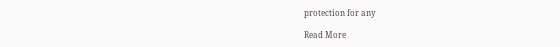protection for any

Read More